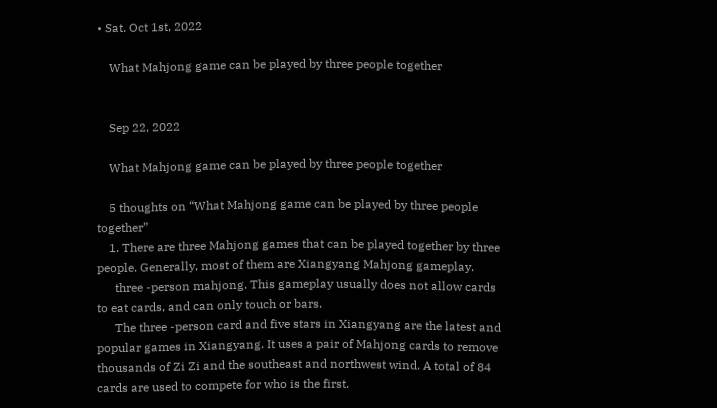• Sat. Oct 1st, 2022

    What Mahjong game can be played by three people together


    Sep 22, 2022

    What Mahjong game can be played by three people together

    5 thoughts on “What Mahjong game can be played by three people together”
    1. There are three Mahjong games that can be played together by three people. Generally, most of them are Xiangyang Mahjong gameplay.
      three -person mahjong. This gameplay usually does not allow cards to eat cards, and can only touch or bars.
      The three -person card and five stars in Xiangyang are the latest and popular games in Xiangyang. It uses a pair of Mahjong cards to remove thousands of Zi Zi and the southeast and northwest wind. A total of 84 cards are used to compete for who is the first.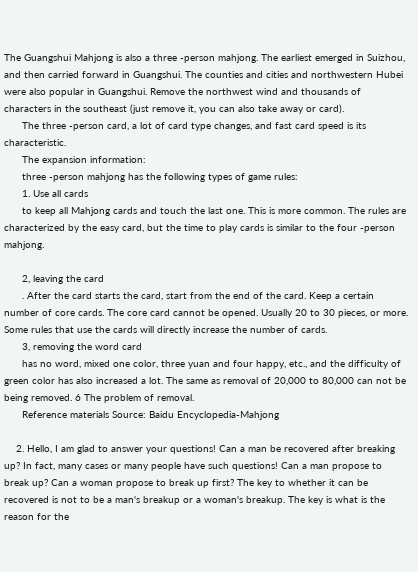The Guangshui Mahjong is also a three -person mahjong. The earliest emerged in Suizhou, and then carried forward in Guangshui. The counties and cities and northwestern Hubei were also popular in Guangshui. Remove the northwest wind and thousands of characters in the southeast (just remove it, you can also take away or card).
      The three -person card, a lot of card type changes, and fast card speed is its characteristic.
      The expansion information:
      three -person mahjong has the following types of game rules:
      1. Use all cards
      to keep all Mahjong cards and touch the last one. This is more common. The rules are characterized by the easy card, but the time to play cards is similar to the four -person mahjong.

      2, leaving the card
      . After the card starts the card, start from the end of the card. Keep a certain number of core cards. The core card cannot be opened. Usually 20 to 30 pieces, or more. Some rules that use the cards will directly increase the number of cards.
      3, removing the word card
      has no word, mixed one color, three yuan and four happy, etc., and the difficulty of green color has also increased a lot. The same as removal of 20,000 to 80,000 can not be being removed. 6 The problem of removal.
      Reference materials Source: Baidu Encyclopedia-Mahjong

    2. Hello, I am glad to answer your questions! Can a man be recovered after breaking up? In fact, many cases or many people have such questions! Can a man propose to break up? Can a woman propose to break up first? The key to whether it can be recovered is not to be a man's breakup or a woman's breakup. The key is what is the reason for the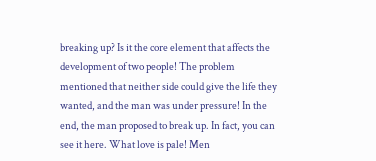breaking up? Is it the core element that affects the development of two people! The problem mentioned that neither side could give the life they wanted, and the man was under pressure! In the end, the man proposed to break up. In fact, you can see it here. What love is pale! Men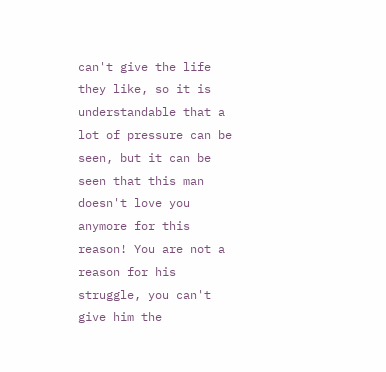can't give the life they like, so it is understandable that a lot of pressure can be seen, but it can be seen that this man doesn't love you anymore for this reason! You are not a reason for his struggle, you can't give him the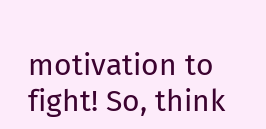motivation to fight! So, think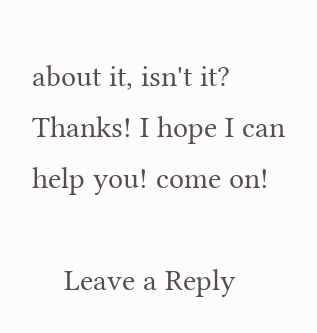about it, isn't it? Thanks! I hope I can help you! come on!

    Leave a Reply